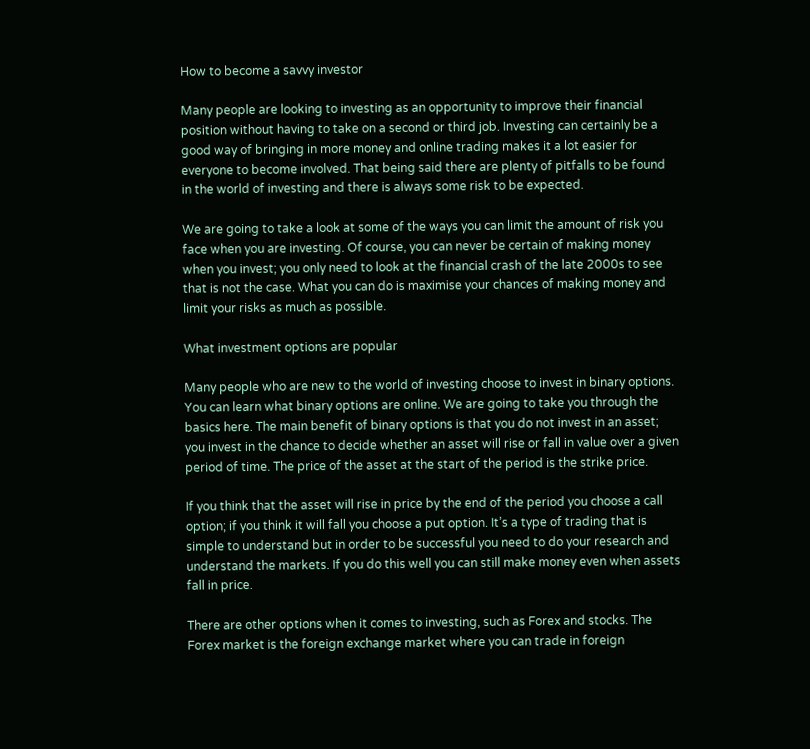How to become a savvy investor

Many people are looking to investing as an opportunity to improve their financial position without having to take on a second or third job. Investing can certainly be a good way of bringing in more money and online trading makes it a lot easier for everyone to become involved. That being said there are plenty of pitfalls to be found in the world of investing and there is always some risk to be expected.

We are going to take a look at some of the ways you can limit the amount of risk you face when you are investing. Of course, you can never be certain of making money when you invest; you only need to look at the financial crash of the late 2000s to see that is not the case. What you can do is maximise your chances of making money and limit your risks as much as possible.

What investment options are popular

Many people who are new to the world of investing choose to invest in binary options. You can learn what binary options are online. We are going to take you through the basics here. The main benefit of binary options is that you do not invest in an asset; you invest in the chance to decide whether an asset will rise or fall in value over a given period of time. The price of the asset at the start of the period is the strike price.

If you think that the asset will rise in price by the end of the period you choose a call option; if you think it will fall you choose a put option. It’s a type of trading that is simple to understand but in order to be successful you need to do your research and understand the markets. If you do this well you can still make money even when assets fall in price.

There are other options when it comes to investing, such as Forex and stocks. The Forex market is the foreign exchange market where you can trade in foreign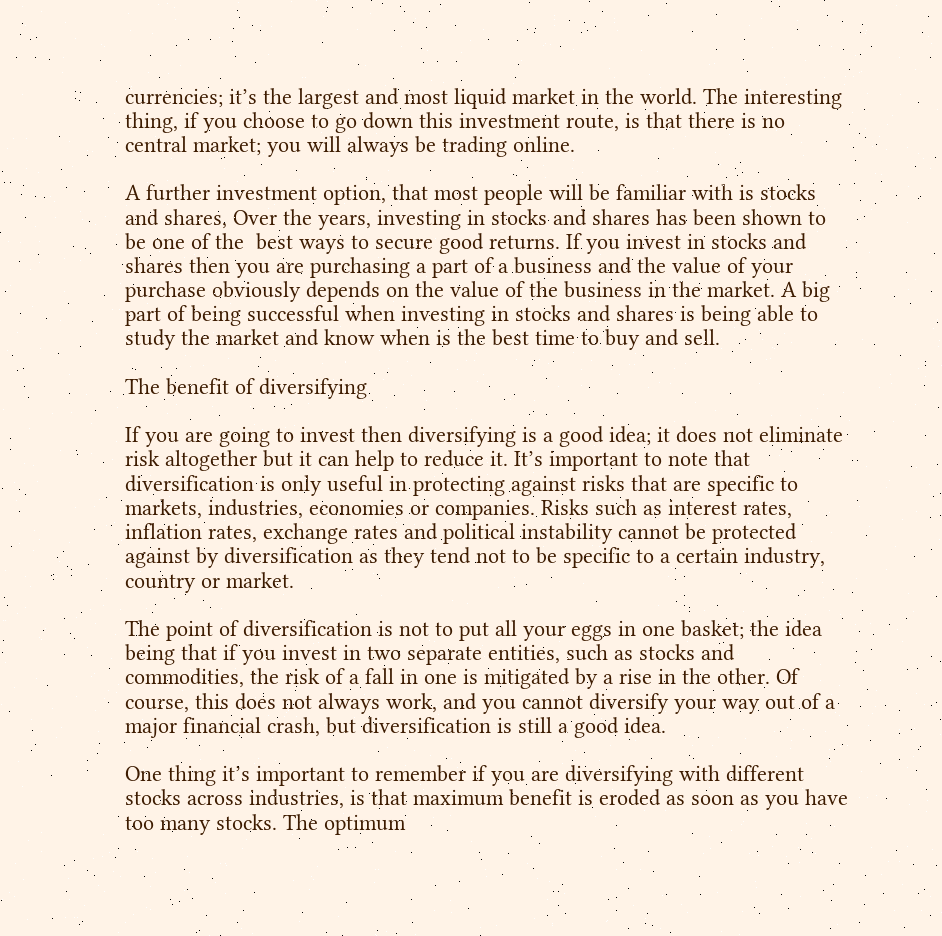currencies; it’s the largest and most liquid market in the world. The interesting thing, if you choose to go down this investment route, is that there is no central market; you will always be trading online.

A further investment option, that most people will be familiar with is stocks and shares, Over the years, investing in stocks and shares has been shown to be one of the  best ways to secure good returns. If you invest in stocks and shares then you are purchasing a part of a business and the value of your purchase obviously depends on the value of the business in the market. A big part of being successful when investing in stocks and shares is being able to study the market and know when is the best time to buy and sell.

The benefit of diversifying

If you are going to invest then diversifying is a good idea; it does not eliminate risk altogether but it can help to reduce it. It’s important to note that diversification is only useful in protecting against risks that are specific to markets, industries, economies or companies. Risks such as interest rates, inflation rates, exchange rates and political instability cannot be protected against by diversification as they tend not to be specific to a certain industry, country or market.

The point of diversification is not to put all your eggs in one basket; the idea being that if you invest in two separate entities, such as stocks and commodities, the risk of a fall in one is mitigated by a rise in the other. Of course, this does not always work, and you cannot diversify your way out of a major financial crash, but diversification is still a good idea.

One thing it’s important to remember if you are diversifying with different stocks across industries, is that maximum benefit is eroded as soon as you have too many stocks. The optimum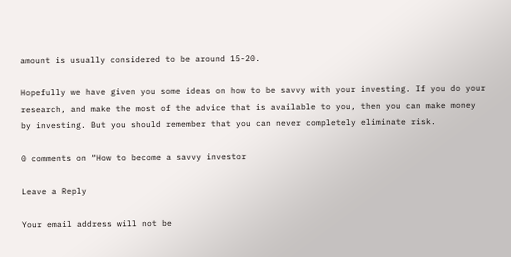amount is usually considered to be around 15-20.

Hopefully we have given you some ideas on how to be savvy with your investing. If you do your research, and make the most of the advice that is available to you, then you can make money by investing. But you should remember that you can never completely eliminate risk.

0 comments on “How to become a savvy investor

Leave a Reply

Your email address will not be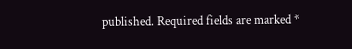published. Required fields are marked *